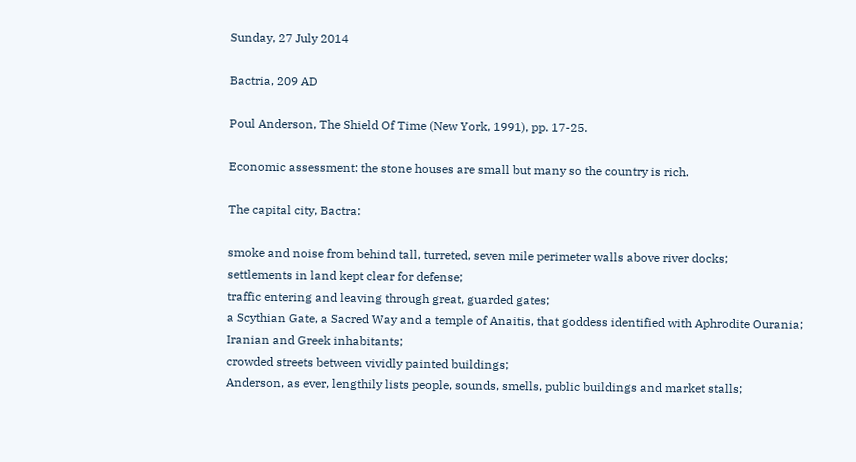Sunday, 27 July 2014

Bactria, 209 AD

Poul Anderson, The Shield Of Time (New York, 1991), pp. 17-25.

Economic assessment: the stone houses are small but many so the country is rich.

The capital city, Bactra:

smoke and noise from behind tall, turreted, seven mile perimeter walls above river docks;
settlements in land kept clear for defense;
traffic entering and leaving through great, guarded gates;
a Scythian Gate, a Sacred Way and a temple of Anaitis, that goddess identified with Aphrodite Ourania;
Iranian and Greek inhabitants;
crowded streets between vividly painted buildings;
Anderson, as ever, lengthily lists people, sounds, smells, public buildings and market stalls;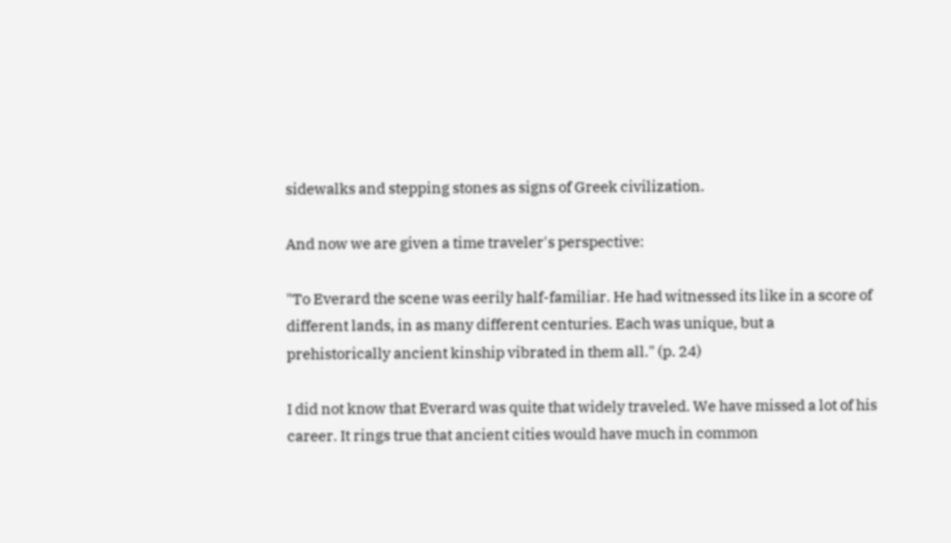sidewalks and stepping stones as signs of Greek civilization.

And now we are given a time traveler's perspective:

"To Everard the scene was eerily half-familiar. He had witnessed its like in a score of different lands, in as many different centuries. Each was unique, but a prehistorically ancient kinship vibrated in them all." (p. 24)

I did not know that Everard was quite that widely traveled. We have missed a lot of his career. It rings true that ancient cities would have much in common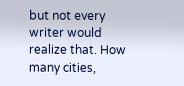but not every writer would realize that. How many cities,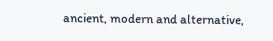ancient, modern and alternative,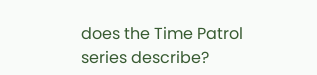does the Time Patrol series describe?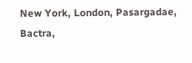New York, London, Pasargadae, Bactra,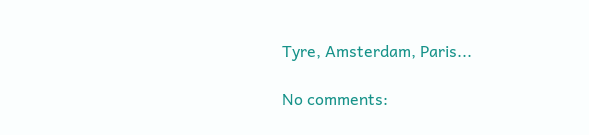Tyre, Amsterdam, Paris...

No comments: